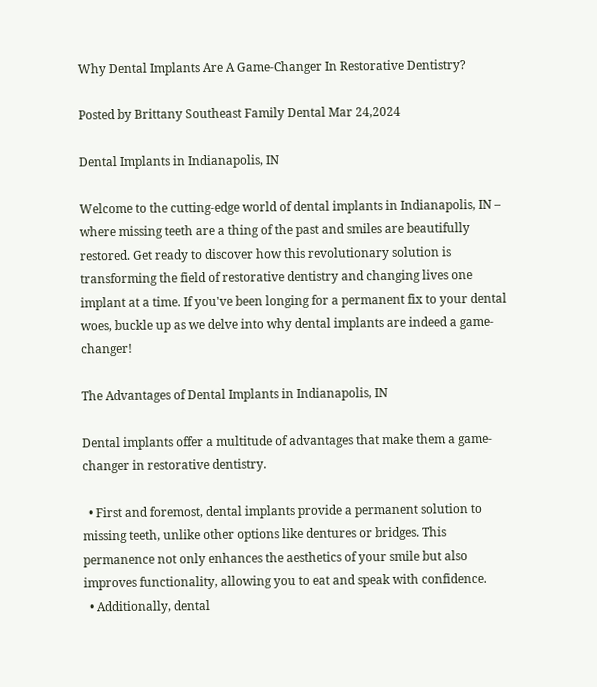Why Dental Implants Are A Game-Changer In Restorative Dentistry?

Posted by Brittany Southeast Family Dental Mar 24,2024

Dental Implants in Indianapolis, IN

Welcome to the cutting-edge world of dental implants in Indianapolis, IN – where missing teeth are a thing of the past and smiles are beautifully restored. Get ready to discover how this revolutionary solution is transforming the field of restorative dentistry and changing lives one implant at a time. If you've been longing for a permanent fix to your dental woes, buckle up as we delve into why dental implants are indeed a game-changer!

The Advantages of Dental Implants in Indianapolis, IN

Dental implants offer a multitude of advantages that make them a game-changer in restorative dentistry.

  • First and foremost, dental implants provide a permanent solution to missing teeth, unlike other options like dentures or bridges. This permanence not only enhances the aesthetics of your smile but also improves functionality, allowing you to eat and speak with confidence.
  • Additionally, dental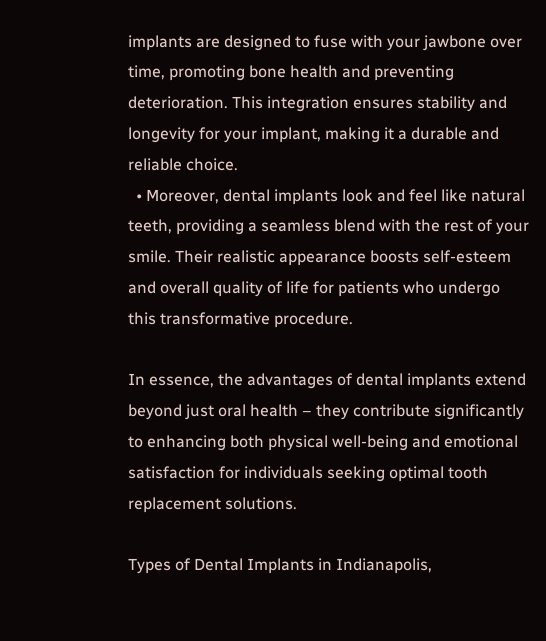implants are designed to fuse with your jawbone over time, promoting bone health and preventing deterioration. This integration ensures stability and longevity for your implant, making it a durable and reliable choice.
  • Moreover, dental implants look and feel like natural teeth, providing a seamless blend with the rest of your smile. Their realistic appearance boosts self-esteem and overall quality of life for patients who undergo this transformative procedure.

In essence, the advantages of dental implants extend beyond just oral health – they contribute significantly to enhancing both physical well-being and emotional satisfaction for individuals seeking optimal tooth replacement solutions.

Types of Dental Implants in Indianapolis,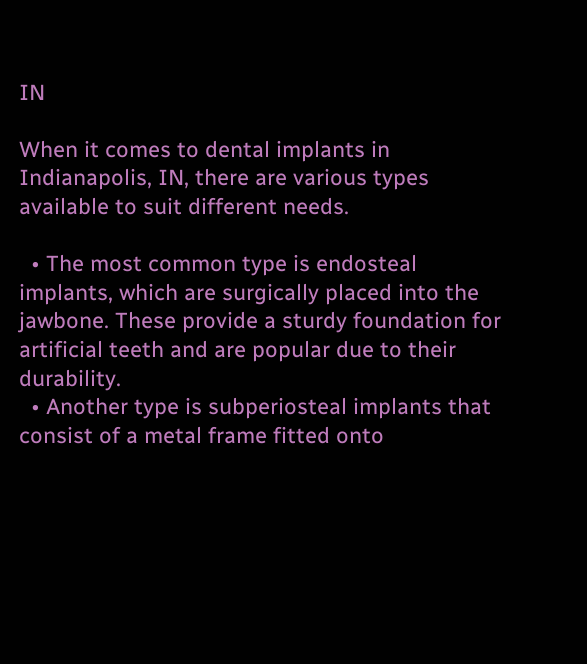IN

When it comes to dental implants in Indianapolis, IN, there are various types available to suit different needs.

  • The most common type is endosteal implants, which are surgically placed into the jawbone. These provide a sturdy foundation for artificial teeth and are popular due to their durability.
  • Another type is subperiosteal implants that consist of a metal frame fitted onto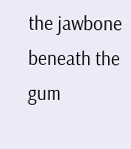the jawbone beneath the gum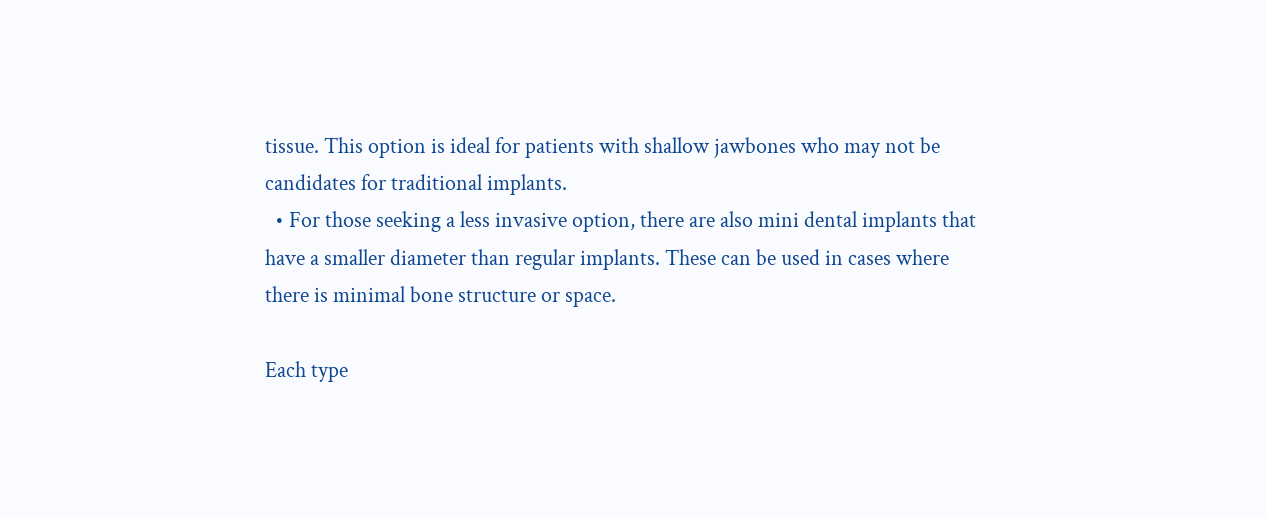tissue. This option is ideal for patients with shallow jawbones who may not be candidates for traditional implants.
  • For those seeking a less invasive option, there are also mini dental implants that have a smaller diameter than regular implants. These can be used in cases where there is minimal bone structure or space.

Each type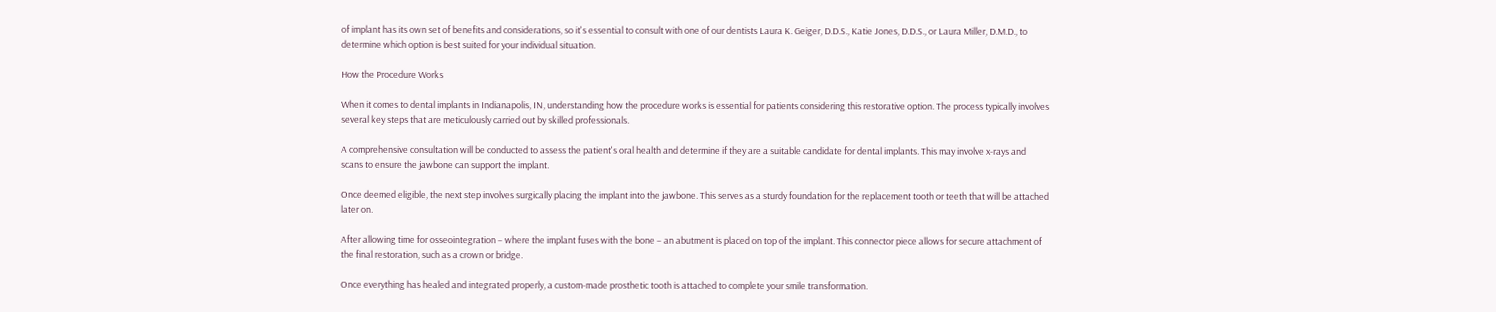of implant has its own set of benefits and considerations, so it's essential to consult with one of our dentists Laura K. Geiger, D.D.S., Katie Jones, D.D.S., or Laura Miller, D.M.D., to determine which option is best suited for your individual situation.

How the Procedure Works

When it comes to dental implants in Indianapolis, IN, understanding how the procedure works is essential for patients considering this restorative option. The process typically involves several key steps that are meticulously carried out by skilled professionals.

A comprehensive consultation will be conducted to assess the patient's oral health and determine if they are a suitable candidate for dental implants. This may involve x-rays and scans to ensure the jawbone can support the implant.

Once deemed eligible, the next step involves surgically placing the implant into the jawbone. This serves as a sturdy foundation for the replacement tooth or teeth that will be attached later on.

After allowing time for osseointegration – where the implant fuses with the bone – an abutment is placed on top of the implant. This connector piece allows for secure attachment of the final restoration, such as a crown or bridge.

Once everything has healed and integrated properly, a custom-made prosthetic tooth is attached to complete your smile transformation.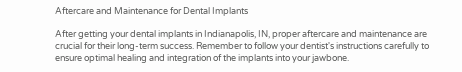Aftercare and Maintenance for Dental Implants

After getting your dental implants in Indianapolis, IN, proper aftercare and maintenance are crucial for their long-term success. Remember to follow your dentist's instructions carefully to ensure optimal healing and integration of the implants into your jawbone.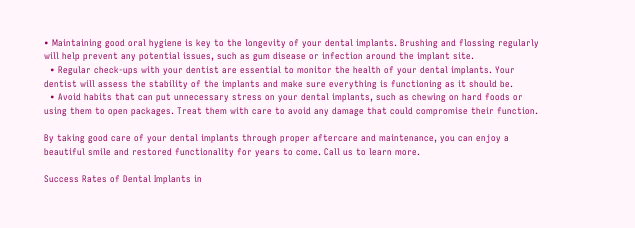• Maintaining good oral hygiene is key to the longevity of your dental implants. Brushing and flossing regularly will help prevent any potential issues, such as gum disease or infection around the implant site.
  • Regular check-ups with your dentist are essential to monitor the health of your dental implants. Your dentist will assess the stability of the implants and make sure everything is functioning as it should be.
  • Avoid habits that can put unnecessary stress on your dental implants, such as chewing on hard foods or using them to open packages. Treat them with care to avoid any damage that could compromise their function.

By taking good care of your dental implants through proper aftercare and maintenance, you can enjoy a beautiful smile and restored functionality for years to come. Call us to learn more.

Success Rates of Dental Implants in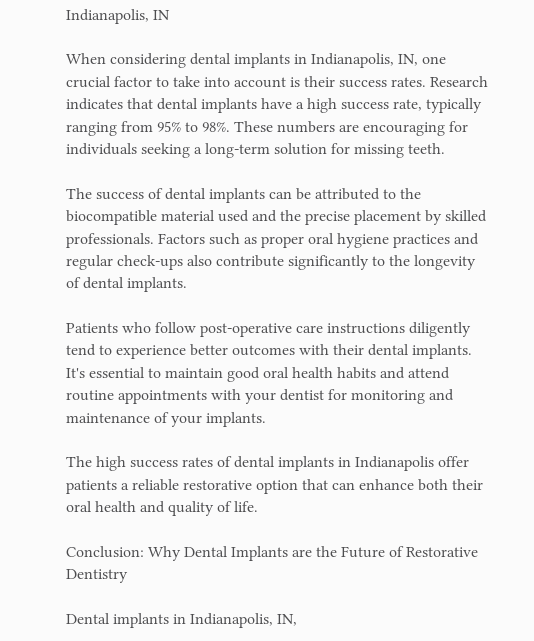Indianapolis, IN

When considering dental implants in Indianapolis, IN, one crucial factor to take into account is their success rates. Research indicates that dental implants have a high success rate, typically ranging from 95% to 98%. These numbers are encouraging for individuals seeking a long-term solution for missing teeth.

The success of dental implants can be attributed to the biocompatible material used and the precise placement by skilled professionals. Factors such as proper oral hygiene practices and regular check-ups also contribute significantly to the longevity of dental implants.

Patients who follow post-operative care instructions diligently tend to experience better outcomes with their dental implants. It's essential to maintain good oral health habits and attend routine appointments with your dentist for monitoring and maintenance of your implants.

The high success rates of dental implants in Indianapolis offer patients a reliable restorative option that can enhance both their oral health and quality of life.

Conclusion: Why Dental Implants are the Future of Restorative Dentistry

Dental implants in Indianapolis, IN,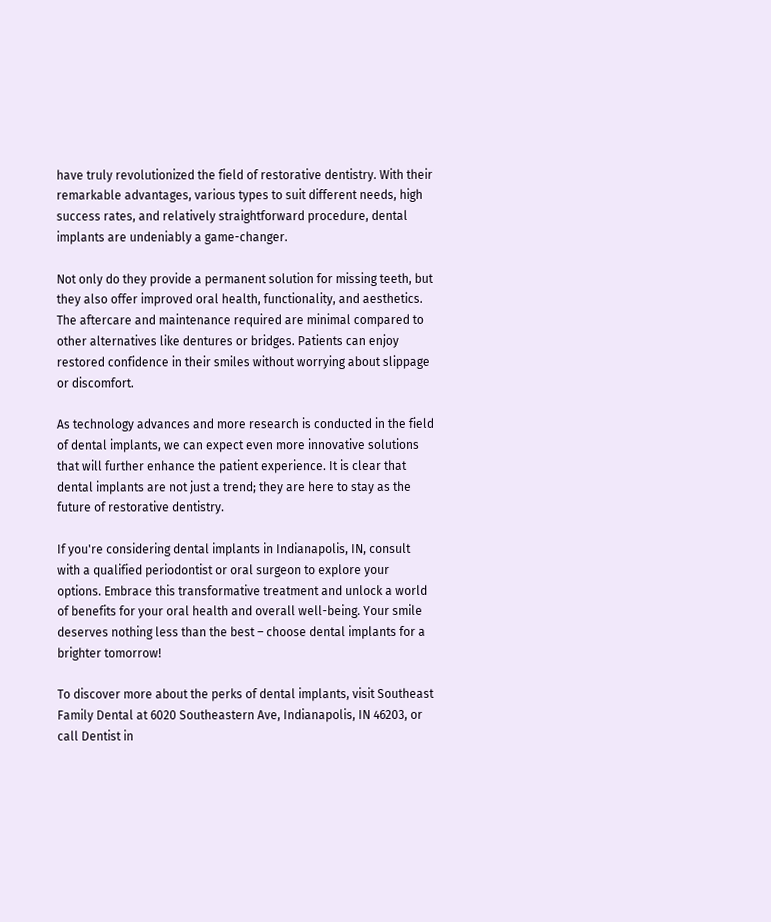have truly revolutionized the field of restorative dentistry. With their remarkable advantages, various types to suit different needs, high success rates, and relatively straightforward procedure, dental implants are undeniably a game-changer.

Not only do they provide a permanent solution for missing teeth, but they also offer improved oral health, functionality, and aesthetics. The aftercare and maintenance required are minimal compared to other alternatives like dentures or bridges. Patients can enjoy restored confidence in their smiles without worrying about slippage or discomfort.

As technology advances and more research is conducted in the field of dental implants, we can expect even more innovative solutions that will further enhance the patient experience. It is clear that dental implants are not just a trend; they are here to stay as the future of restorative dentistry.

If you're considering dental implants in Indianapolis, IN, consult with a qualified periodontist or oral surgeon to explore your options. Embrace this transformative treatment and unlock a world of benefits for your oral health and overall well-being. Your smile deserves nothing less than the best – choose dental implants for a brighter tomorrow!

To discover more about the perks of dental implants, visit Southeast Family Dental at 6020 Southeastern Ave, Indianapolis, IN 46203, or call Dentist in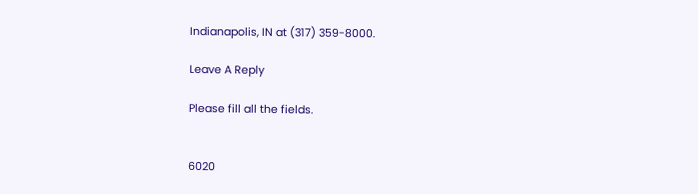Indianapolis, IN at (317) 359-8000.

Leave A Reply

Please fill all the fields.


6020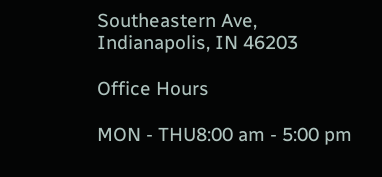Southeastern Ave,
Indianapolis, IN 46203

Office Hours

MON - THU8:00 am - 5:00 pm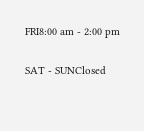FRI8:00 am - 2:00 pm

SAT - SUNClosed